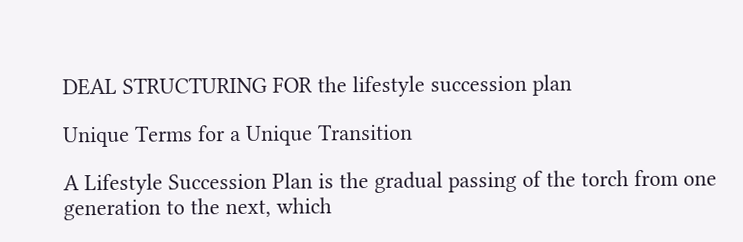DEAL STRUCTURING FOR the lifestyle succession plan

Unique Terms for a Unique Transition

A Lifestyle Succession Plan is the gradual passing of the torch from one generation to the next, which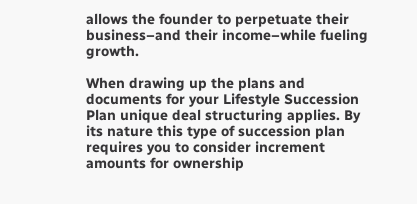allows the founder to perpetuate their business–and their income–while fueling growth.

When drawing up the plans and documents for your Lifestyle Succession Plan unique deal structuring applies. By its nature this type of succession plan requires you to consider increment amounts for ownership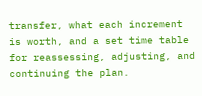transfer, what each increment is worth, and a set time table for reassessing, adjusting, and continuing the plan.